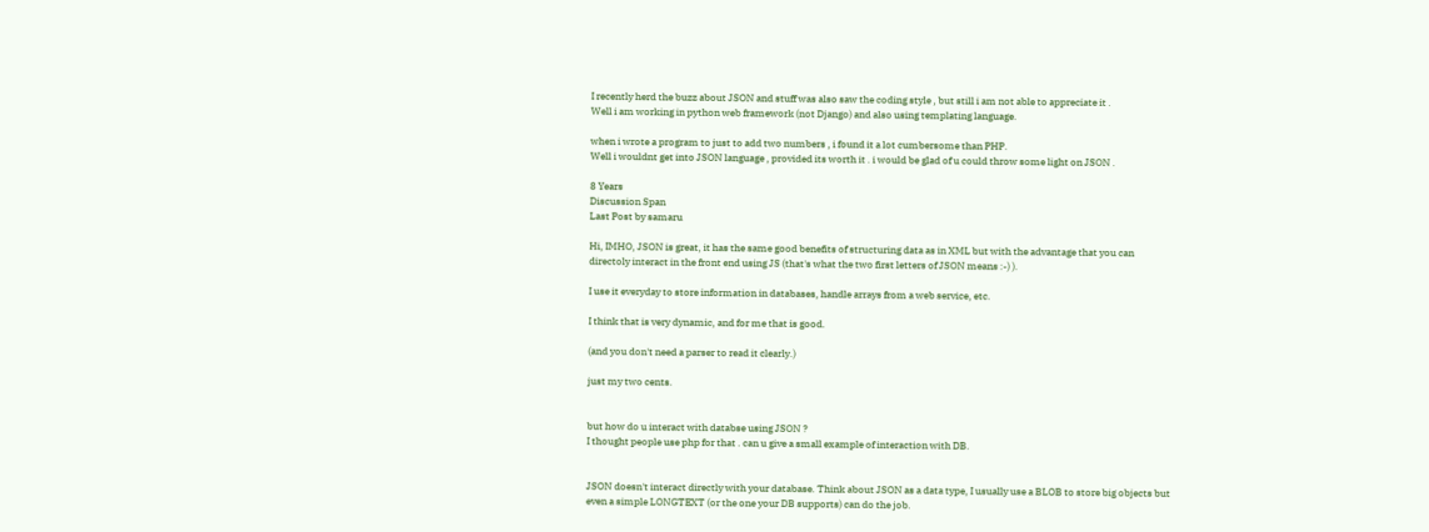I recently herd the buzz about JSON and stuff was also saw the coding style , but still i am not able to appreciate it .
Well i am working in python web framework (not Django) and also using templating language.

when i wrote a program to just to add two numbers , i found it a lot cumbersome than PHP.
Well i wouldnt get into JSON language , provided its worth it . i would be glad of u could throw some light on JSON .

8 Years
Discussion Span
Last Post by samaru

Hi, IMHO, JSON is great, it has the same good benefits of structuring data as in XML but with the advantage that you can directoly interact in the front end using JS (that's what the two first letters of JSON means :-) ).

I use it everyday to store information in databases, handle arrays from a web service, etc.

I think that is very dynamic, and for me that is good.

(and you don't need a parser to read it clearly.)

just my two cents.


but how do u interact with databse using JSON ?
I thought people use php for that . can u give a small example of interaction with DB.


JSON doesn't interact directly with your database. Think about JSON as a data type, I usually use a BLOB to store big objects but even a simple LONGTEXT (or the one your DB supports) can do the job.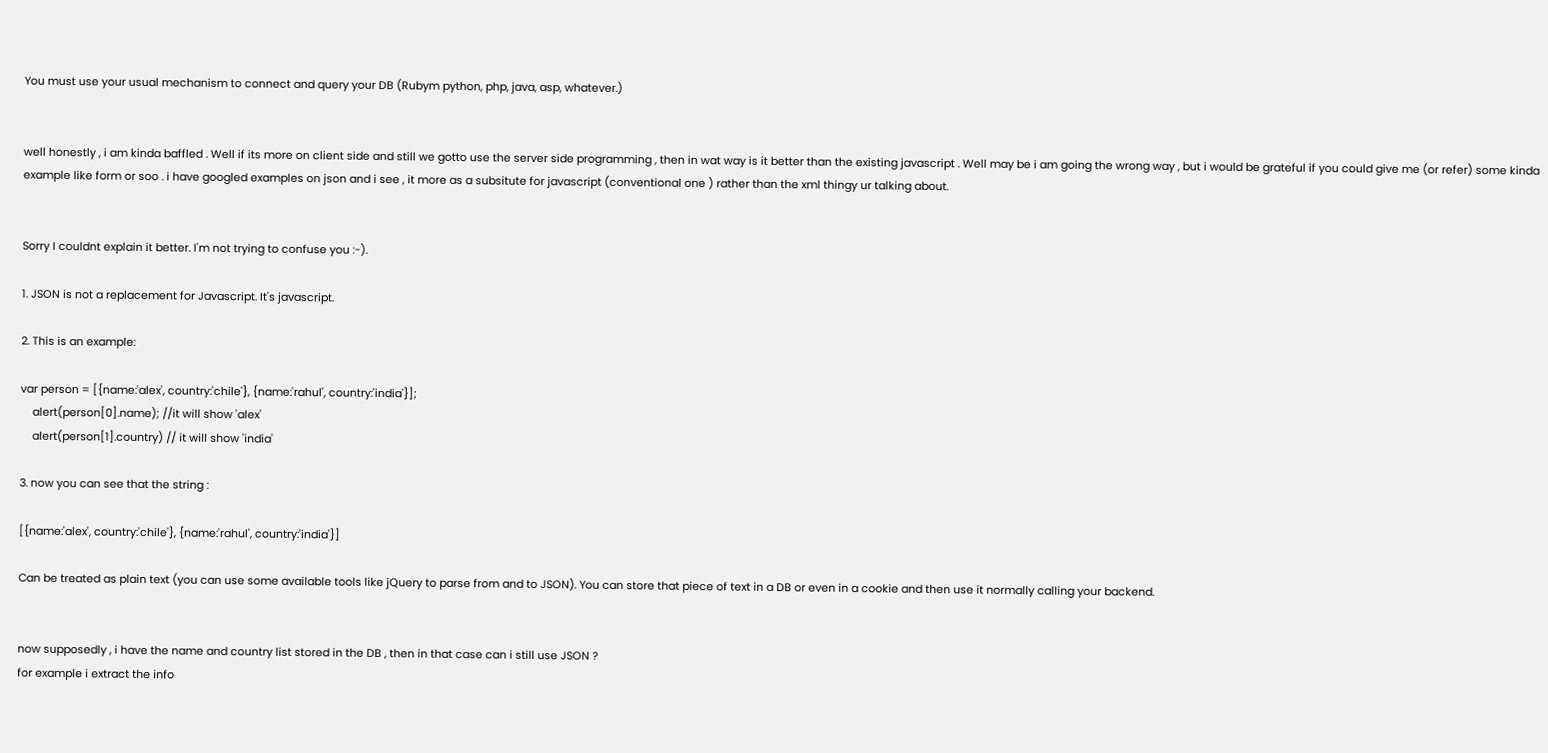You must use your usual mechanism to connect and query your DB (Rubym python, php, java, asp, whatever.)


well honestly , i am kinda baffled . Well if its more on client side and still we gotto use the server side programming , then in wat way is it better than the existing javascript . Well may be i am going the wrong way , but i would be grateful if you could give me (or refer) some kinda example like form or soo . i have googled examples on json and i see , it more as a subsitute for javascript (conventional one ) rather than the xml thingy ur talking about.


Sorry I couldnt explain it better. I'm not trying to confuse you :-).

1. JSON is not a replacement for Javascript. It's javascript.

2. This is an example:

var person = [{name:'alex', country:'chile'}, {name:'rahul', country:'india'}];
    alert(person[0].name); //it will show 'alex'
    alert(person[1].country) // it will show 'india'

3. now you can see that the string :

[{name:'alex', country:'chile'}, {name:'rahul', country:'india'}]

Can be treated as plain text (you can use some available tools like jQuery to parse from and to JSON). You can store that piece of text in a DB or even in a cookie and then use it normally calling your backend.


now supposedly , i have the name and country list stored in the DB , then in that case can i still use JSON ?
for example i extract the info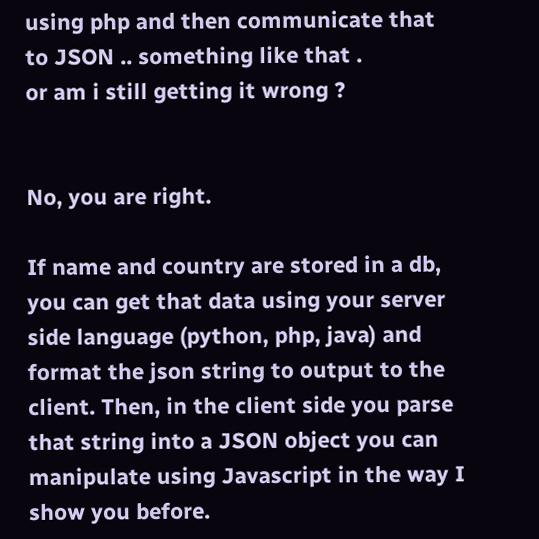using php and then communicate that to JSON .. something like that .
or am i still getting it wrong ?


No, you are right.

If name and country are stored in a db, you can get that data using your server side language (python, php, java) and format the json string to output to the client. Then, in the client side you parse that string into a JSON object you can manipulate using Javascript in the way I show you before.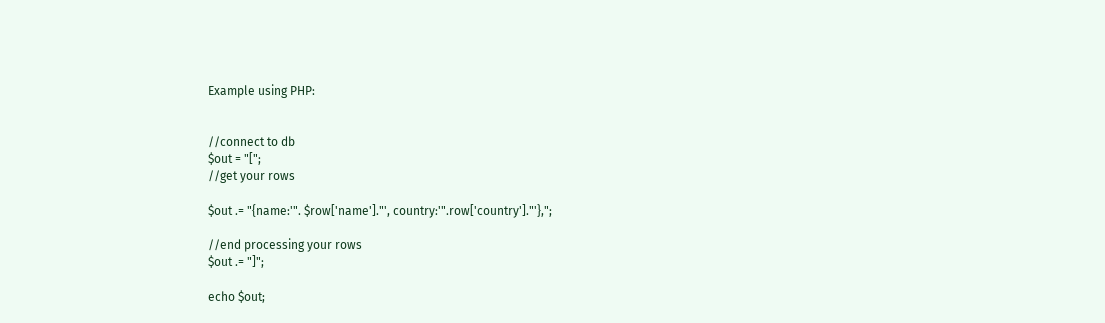Example using PHP:


//connect to db
$out = "[";
//get your rows

$out .= "{name:'". $row['name']."', country:'".row['country']."'},";

//end processing your rows
$out .= "]";

echo $out;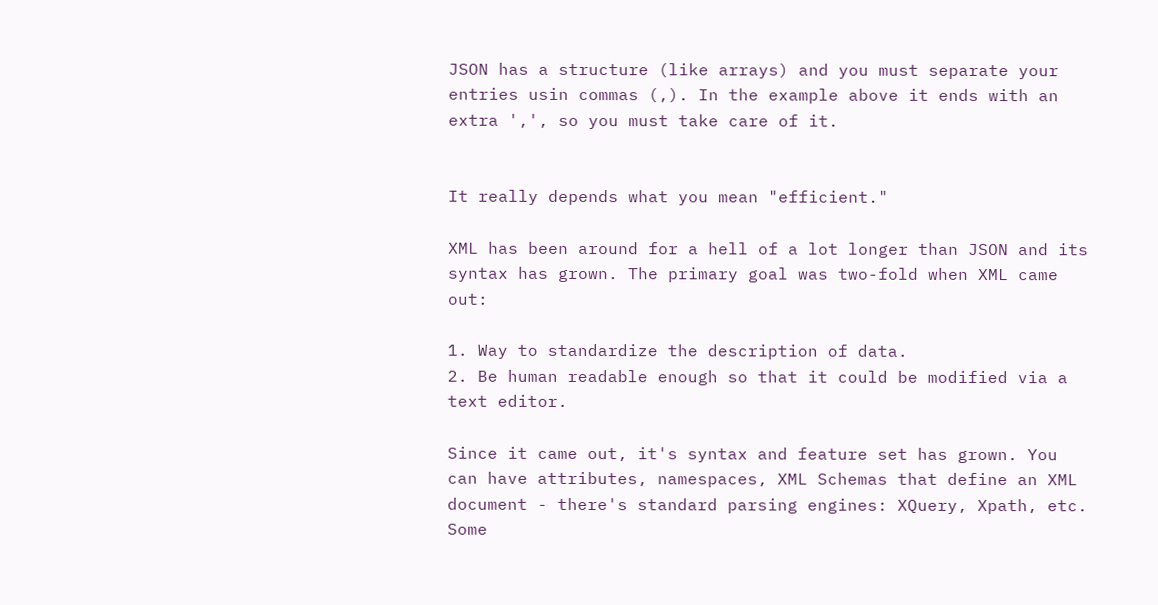JSON has a structure (like arrays) and you must separate your entries usin commas (,). In the example above it ends with an extra ',', so you must take care of it.


It really depends what you mean "efficient."

XML has been around for a hell of a lot longer than JSON and its syntax has grown. The primary goal was two-fold when XML came out:

1. Way to standardize the description of data.
2. Be human readable enough so that it could be modified via a text editor.

Since it came out, it's syntax and feature set has grown. You can have attributes, namespaces, XML Schemas that define an XML document - there's standard parsing engines: XQuery, Xpath, etc. Some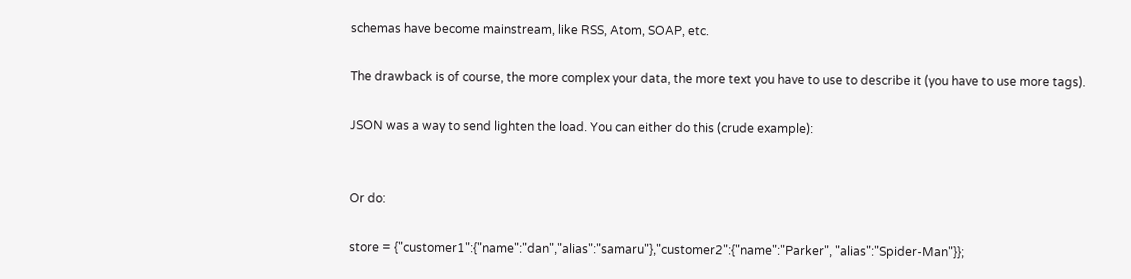schemas have become mainstream, like RSS, Atom, SOAP, etc.

The drawback is of course, the more complex your data, the more text you have to use to describe it (you have to use more tags).

JSON was a way to send lighten the load. You can either do this (crude example):


Or do:

store = {"customer1":{"name":"dan","alias":"samaru"},"customer2":{"name":"Parker", "alias":"Spider-Man"}};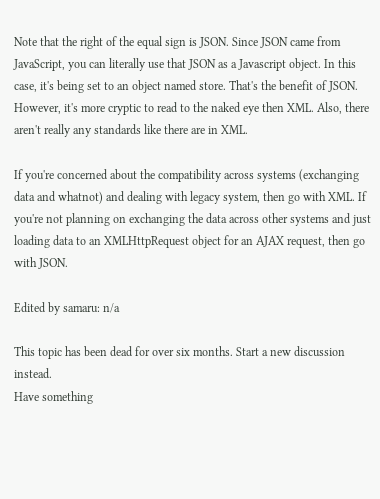Note that the right of the equal sign is JSON. Since JSON came from JavaScript, you can literally use that JSON as a Javascript object. In this case, it's being set to an object named store. That's the benefit of JSON. However, it's more cryptic to read to the naked eye then XML. Also, there aren't really any standards like there are in XML.

If you're concerned about the compatibility across systems (exchanging data and whatnot) and dealing with legacy system, then go with XML. If you're not planning on exchanging the data across other systems and just loading data to an XMLHttpRequest object for an AJAX request, then go with JSON.

Edited by samaru: n/a

This topic has been dead for over six months. Start a new discussion instead.
Have something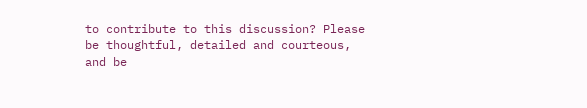to contribute to this discussion? Please be thoughtful, detailed and courteous, and be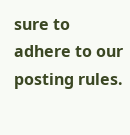sure to adhere to our posting rules.